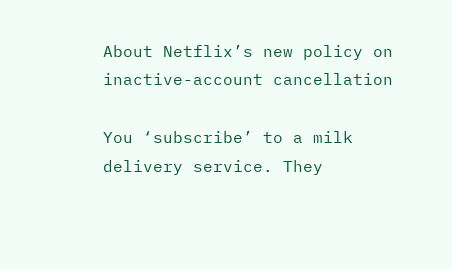About Netflix’s new policy on inactive-account cancellation

You ‘subscribe’ to a milk delivery service. They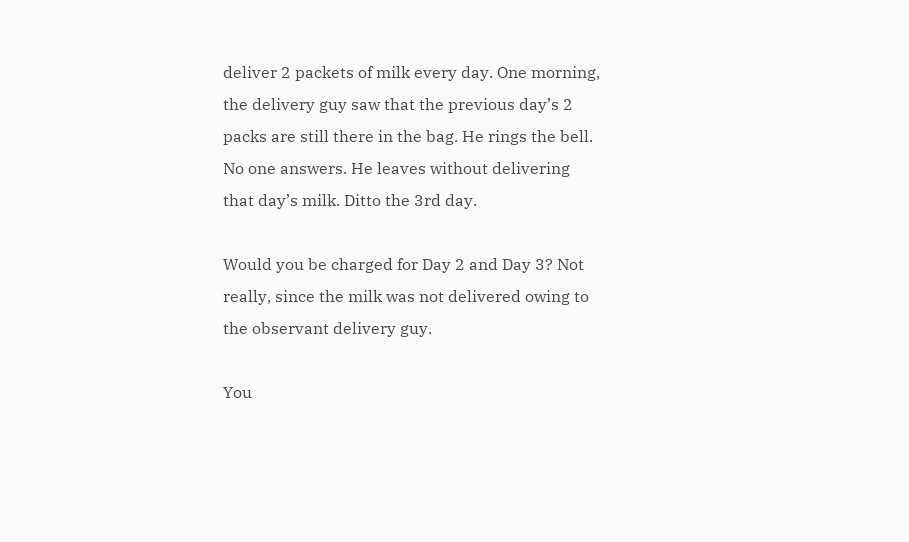deliver 2 packets of milk every day. One morning, the delivery guy saw that the previous day’s 2 packs are still there in the bag. He rings the bell. No one answers. He leaves without delivering that day’s milk. Ditto the 3rd day.

Would you be charged for Day 2 and Day 3? Not really, since the milk was not delivered owing to the observant delivery guy.

You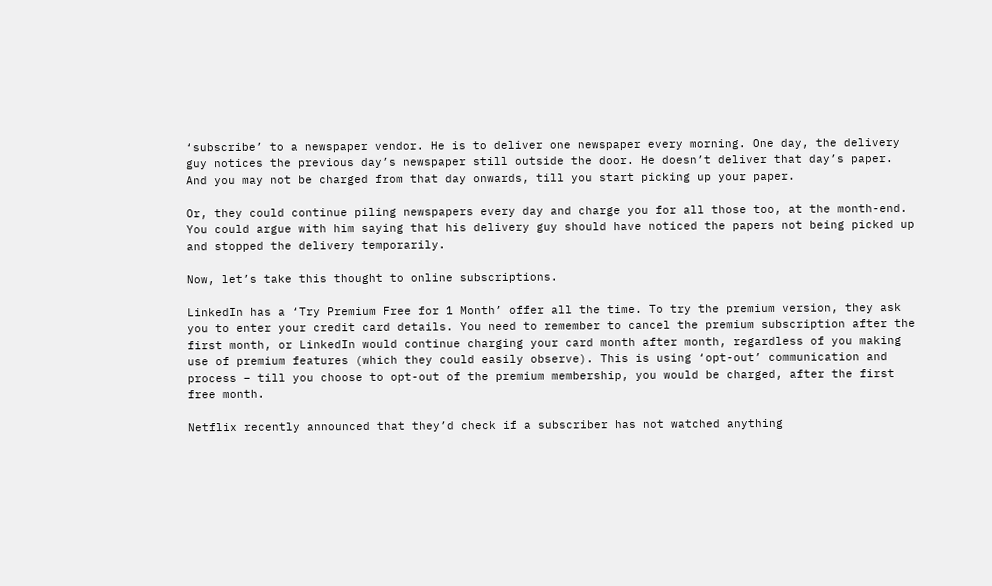‘subscribe’ to a newspaper vendor. He is to deliver one newspaper every morning. One day, the delivery guy notices the previous day’s newspaper still outside the door. He doesn’t deliver that day’s paper. And you may not be charged from that day onwards, till you start picking up your paper.

Or, they could continue piling newspapers every day and charge you for all those too, at the month-end. You could argue with him saying that his delivery guy should have noticed the papers not being picked up and stopped the delivery temporarily.

Now, let’s take this thought to online subscriptions.

LinkedIn has a ‘Try Premium Free for 1 Month’ offer all the time. To try the premium version, they ask you to enter your credit card details. You need to remember to cancel the premium subscription after the first month, or LinkedIn would continue charging your card month after month, regardless of you making use of premium features (which they could easily observe). This is using ‘opt-out’ communication and process – till you choose to opt-out of the premium membership, you would be charged, after the first free month.

Netflix recently announced that they’d check if a subscriber has not watched anything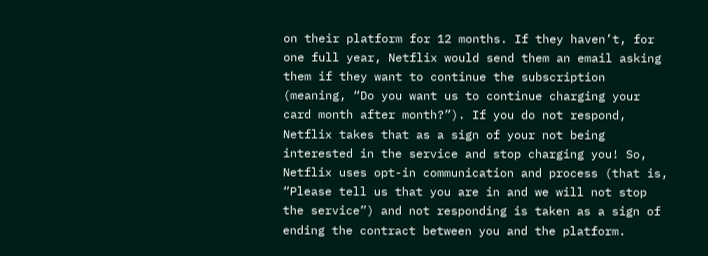on their platform for 12 months. If they haven’t, for one full year, Netflix would send them an email asking them if they want to continue the subscription (meaning, “Do you want us to continue charging your card month after month?”). If you do not respond, Netflix takes that as a sign of your not being interested in the service and stop charging you! So, Netflix uses opt-in communication and process (that is, “Please tell us that you are in and we will not stop the service”) and not responding is taken as a sign of ending the contract between you and the platform.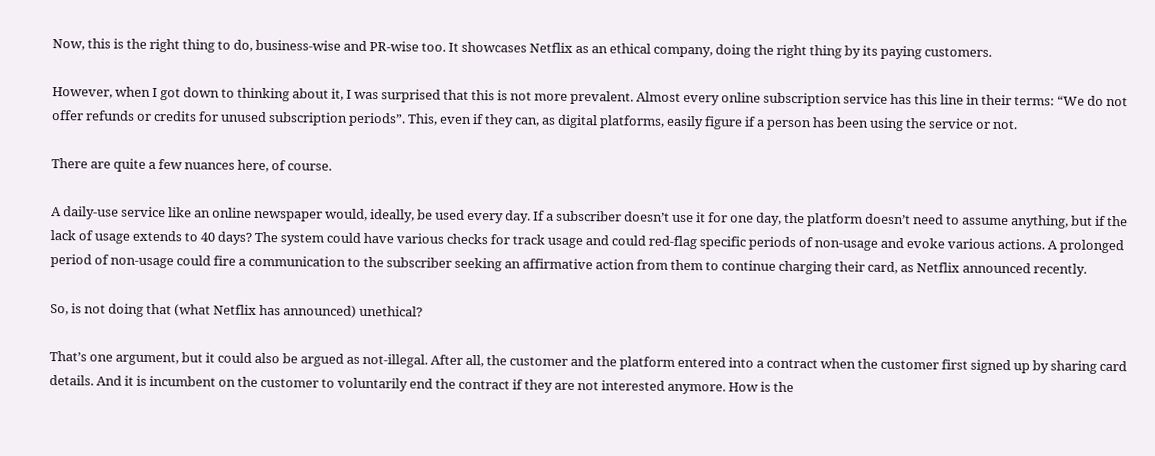Now, this is the right thing to do, business-wise and PR-wise too. It showcases Netflix as an ethical company, doing the right thing by its paying customers.

However, when I got down to thinking about it, I was surprised that this is not more prevalent. Almost every online subscription service has this line in their terms: “We do not offer refunds or credits for unused subscription periods”. This, even if they can, as digital platforms, easily figure if a person has been using the service or not.

There are quite a few nuances here, of course.

A daily-use service like an online newspaper would, ideally, be used every day. If a subscriber doesn’t use it for one day, the platform doesn’t need to assume anything, but if the lack of usage extends to 40 days? The system could have various checks for track usage and could red-flag specific periods of non-usage and evoke various actions. A prolonged period of non-usage could fire a communication to the subscriber seeking an affirmative action from them to continue charging their card, as Netflix announced recently.

So, is not doing that (what Netflix has announced) unethical?

That’s one argument, but it could also be argued as not-illegal. After all, the customer and the platform entered into a contract when the customer first signed up by sharing card details. And it is incumbent on the customer to voluntarily end the contract if they are not interested anymore. How is the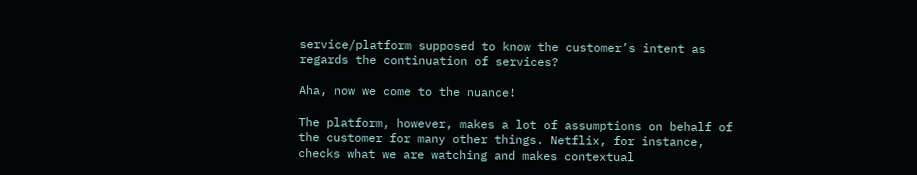service/platform supposed to know the customer’s intent as regards the continuation of services?

Aha, now we come to the nuance!

The platform, however, makes a lot of assumptions on behalf of the customer for many other things. Netflix, for instance, checks what we are watching and makes contextual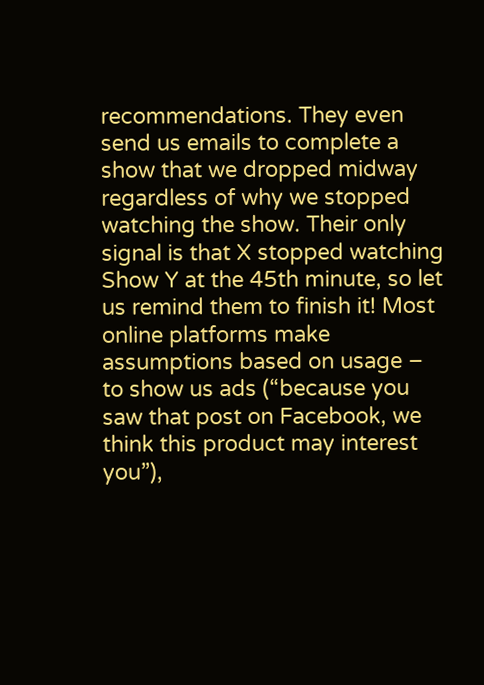recommendations. They even send us emails to complete a show that we dropped midway regardless of why we stopped watching the show. Their only signal is that X stopped watching Show Y at the 45th minute, so let us remind them to finish it! Most online platforms make assumptions based on usage – to show us ads (“because you saw that post on Facebook, we think this product may interest you”),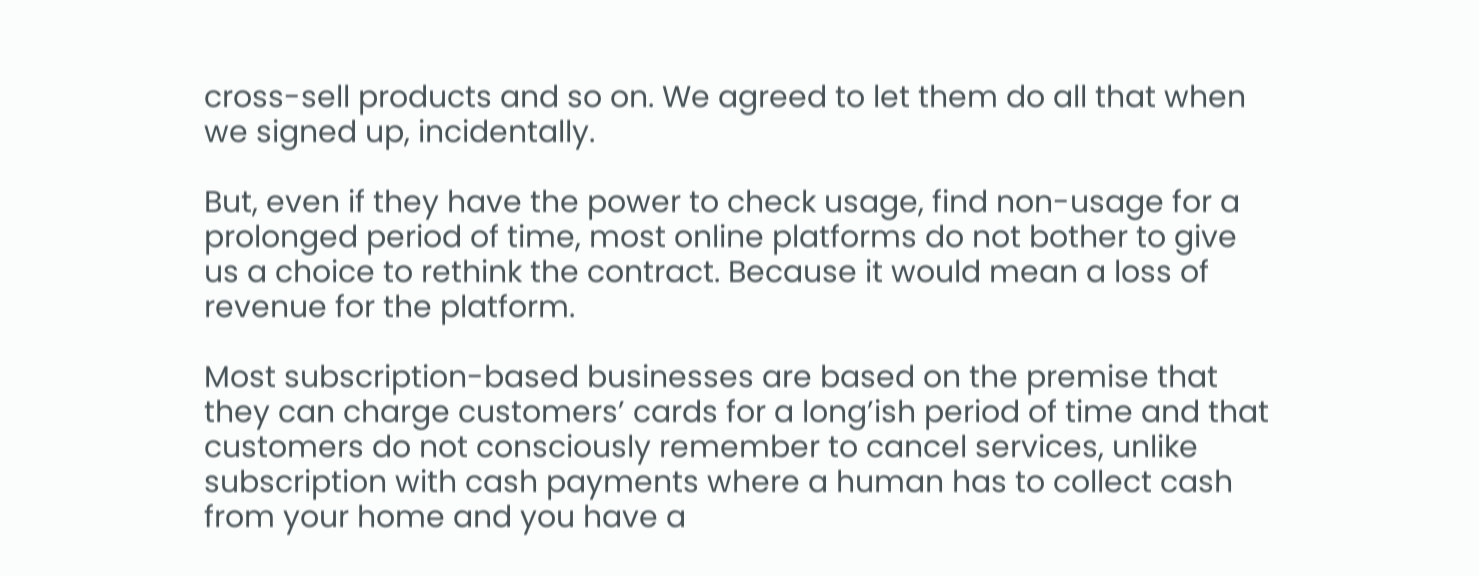cross-sell products and so on. We agreed to let them do all that when we signed up, incidentally.

But, even if they have the power to check usage, find non-usage for a prolonged period of time, most online platforms do not bother to give us a choice to rethink the contract. Because it would mean a loss of revenue for the platform.

Most subscription-based businesses are based on the premise that they can charge customers’ cards for a long’ish period of time and that customers do not consciously remember to cancel services, unlike subscription with cash payments where a human has to collect cash from your home and you have a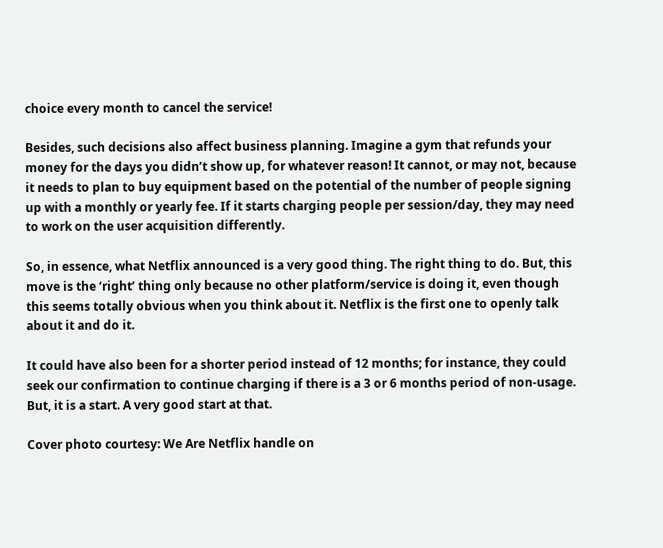choice every month to cancel the service!

Besides, such decisions also affect business planning. Imagine a gym that refunds your money for the days you didn’t show up, for whatever reason! It cannot, or may not, because it needs to plan to buy equipment based on the potential of the number of people signing up with a monthly or yearly fee. If it starts charging people per session/day, they may need to work on the user acquisition differently.

So, in essence, what Netflix announced is a very good thing. The right thing to do. But, this move is the ‘right’ thing only because no other platform/service is doing it, even though this seems totally obvious when you think about it. Netflix is the first one to openly talk about it and do it.

It could have also been for a shorter period instead of 12 months; for instance, they could seek our confirmation to continue charging if there is a 3 or 6 months period of non-usage. But, it is a start. A very good start at that.

Cover photo courtesy: We Are Netflix handle on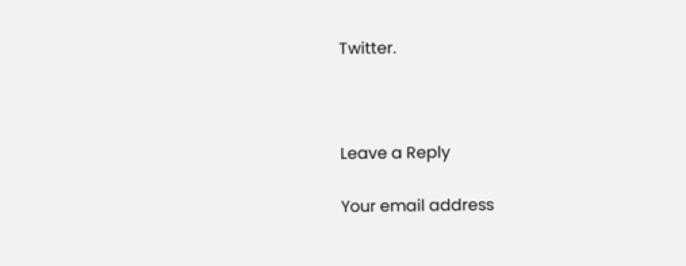Twitter.



Leave a Reply

Your email address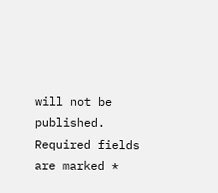will not be published. Required fields are marked *